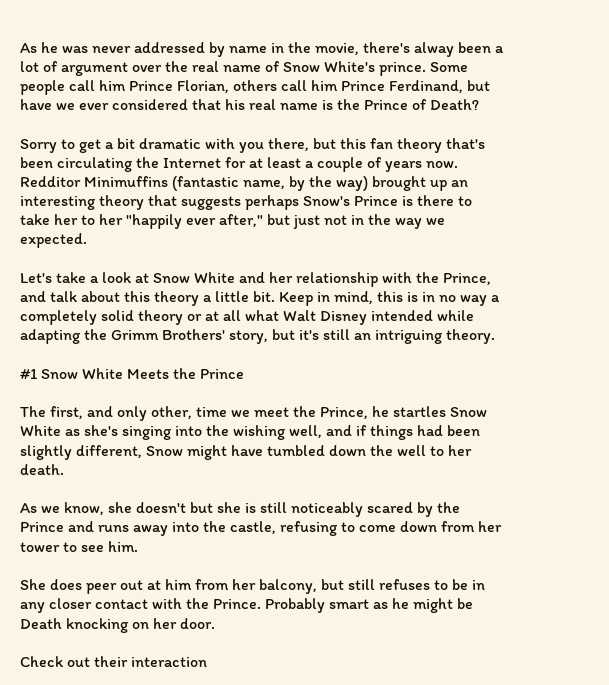As he was never addressed by name in the movie, there's alway been a lot of argument over the real name of Snow White's prince. Some people call him Prince Florian, others call him Prince Ferdinand, but have we ever considered that his real name is the Prince of Death?

Sorry to get a bit dramatic with you there, but this fan theory that's been circulating the Internet for at least a couple of years now. Redditor Minimuffins (fantastic name, by the way) brought up an interesting theory that suggests perhaps Snow's Prince is there to take her to her "happily ever after," but just not in the way we expected.

Let's take a look at Snow White and her relationship with the Prince, and talk about this theory a little bit. Keep in mind, this is in no way a completely solid theory or at all what Walt Disney intended while adapting the Grimm Brothers' story, but it's still an intriguing theory.

#1 Snow White Meets the Prince

The first, and only other, time we meet the Prince, he startles Snow White as she's singing into the wishing well, and if things had been slightly different, Snow might have tumbled down the well to her death.

As we know, she doesn't but she is still noticeably scared by the Prince and runs away into the castle, refusing to come down from her tower to see him.

She does peer out at him from her balcony, but still refuses to be in any closer contact with the Prince. Probably smart as he might be Death knocking on her door.

Check out their interaction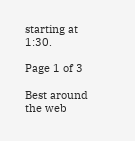starting at 1:30.

Page 1 of 3

Best around the web